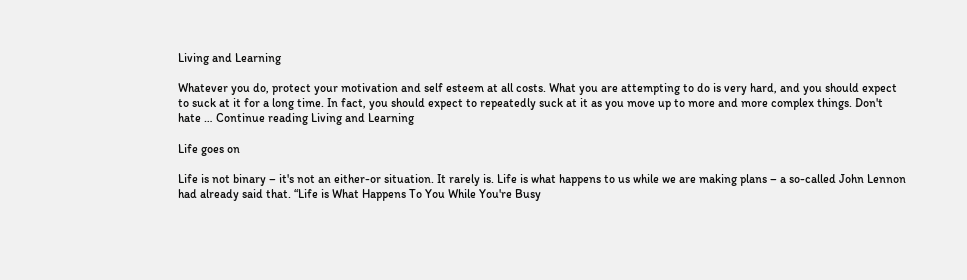Living and Learning

Whatever you do, protect your motivation and self esteem at all costs. What you are attempting to do is very hard, and you should expect to suck at it for a long time. In fact, you should expect to repeatedly suck at it as you move up to more and more complex things. Don't hate … Continue reading Living and Learning

Life goes on

Life is not binary – it's not an either-or situation. It rarely is. Life is what happens to us while we are making plans – a so-called John Lennon had already said that. “Life is What Happens To You While You're Busy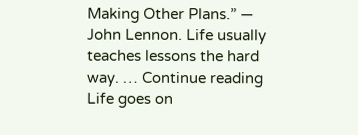Making Other Plans.” — John Lennon. Life usually teaches lessons the hard way. … Continue reading Life goes on